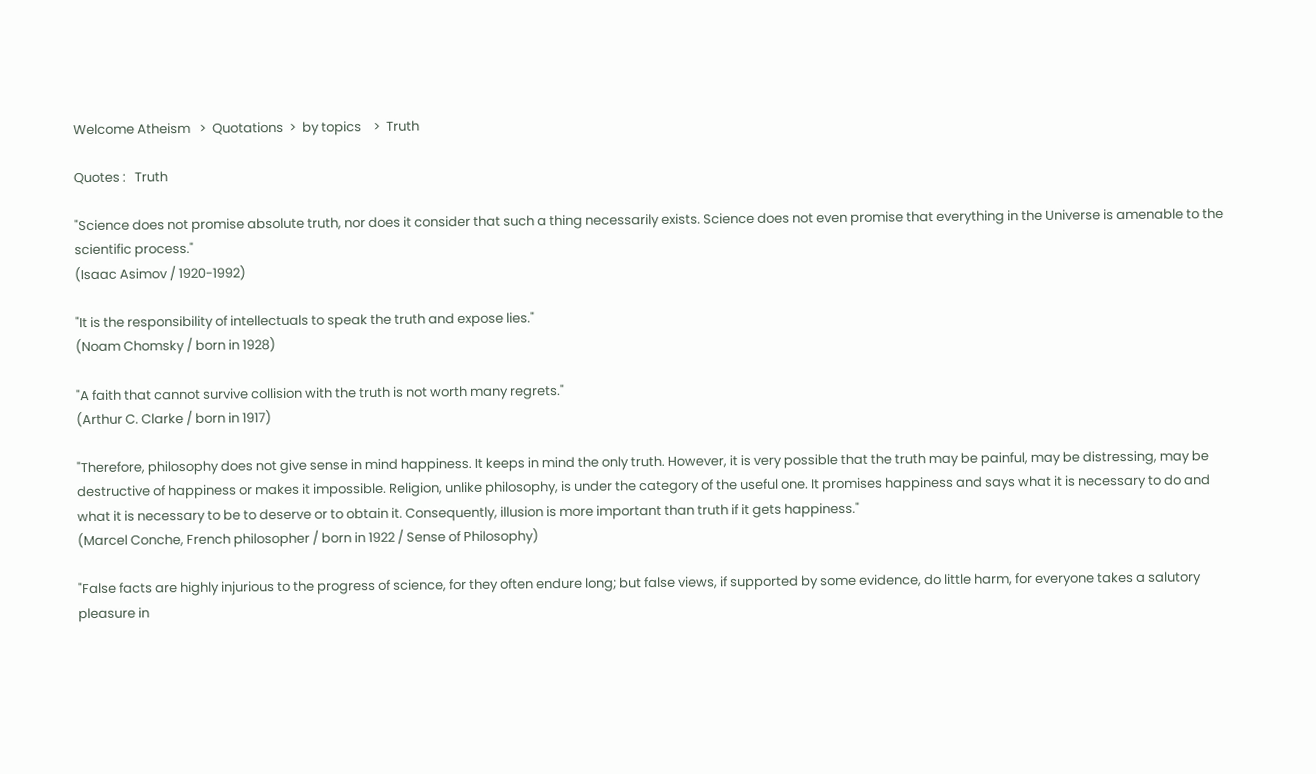Welcome Atheism   >  Quotations  >  by topics    >  Truth

Quotes :   Truth

"Science does not promise absolute truth, nor does it consider that such a thing necessarily exists. Science does not even promise that everything in the Universe is amenable to the scientific process."
(Isaac Asimov / 1920-1992)

"It is the responsibility of intellectuals to speak the truth and expose lies."
(Noam Chomsky / born in 1928)

"A faith that cannot survive collision with the truth is not worth many regrets."
(Arthur C. Clarke / born in 1917)

"Therefore, philosophy does not give sense in mind happiness. It keeps in mind the only truth. However, it is very possible that the truth may be painful, may be distressing, may be destructive of happiness or makes it impossible. Religion, unlike philosophy, is under the category of the useful one. It promises happiness and says what it is necessary to do and what it is necessary to be to deserve or to obtain it. Consequently, illusion is more important than truth if it gets happiness."
(Marcel Conche, French philosopher / born in 1922 / Sense of Philosophy)

"False facts are highly injurious to the progress of science, for they often endure long; but false views, if supported by some evidence, do little harm, for everyone takes a salutory pleasure in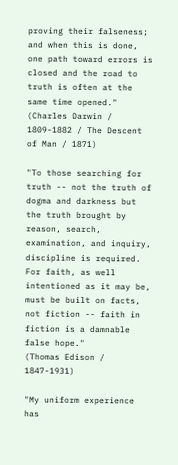proving their falseness; and when this is done, one path toward errors is closed and the road to truth is often at the same time opened."
(Charles Darwin / 1809-1882 / The Descent of Man / 1871)

"To those searching for truth -- not the truth of dogma and darkness but the truth brought by reason, search, examination, and inquiry, discipline is required. For faith, as well intentioned as it may be, must be built on facts, not fiction -- faith in fiction is a damnable false hope."
(Thomas Edison / 1847-1931)

"My uniform experience has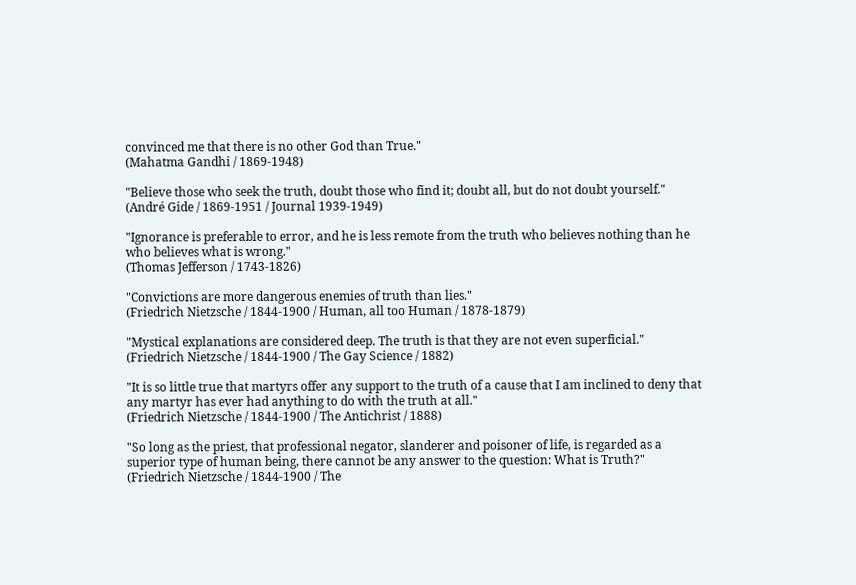convinced me that there is no other God than True."
(Mahatma Gandhi / 1869-1948)

"Believe those who seek the truth, doubt those who find it; doubt all, but do not doubt yourself."
(André Gide / 1869-1951 / Journal 1939-1949)

"Ignorance is preferable to error, and he is less remote from the truth who believes nothing than he who believes what is wrong."
(Thomas Jefferson / 1743-1826)

"Convictions are more dangerous enemies of truth than lies."
(Friedrich Nietzsche / 1844-1900 / Human, all too Human / 1878-1879)

"Mystical explanations are considered deep. The truth is that they are not even superficial."
(Friedrich Nietzsche / 1844-1900 / The Gay Science / 1882)

"It is so little true that martyrs offer any support to the truth of a cause that I am inclined to deny that any martyr has ever had anything to do with the truth at all."
(Friedrich Nietzsche / 1844-1900 / The Antichrist / 1888)

"So long as the priest, that professional negator, slanderer and poisoner of life, is regarded as a superior type of human being, there cannot be any answer to the question: What is Truth?"
(Friedrich Nietzsche / 1844-1900 / The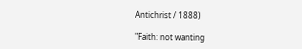Antichrist / 1888)

"Faith: not wanting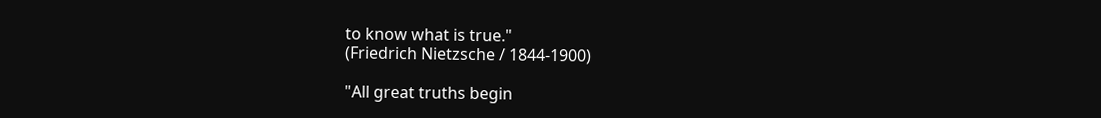to know what is true."
(Friedrich Nietzsche / 1844-1900)

"All great truths begin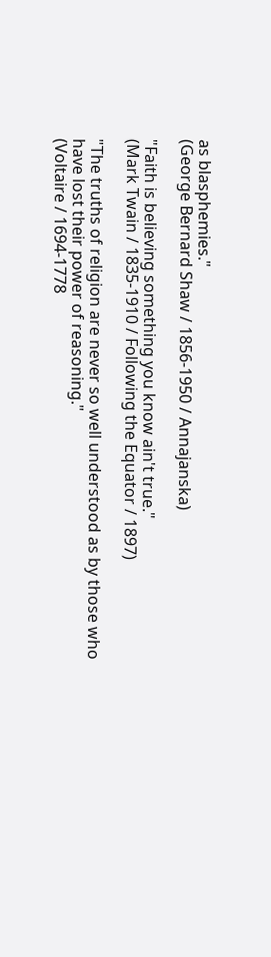as blasphemies."
(George Bernard Shaw / 1856-1950 / Annajanska)

"Faith is believing something you know ain't true."
(Mark Twain / 1835-1910 / Following the Equator / 1897)

"The truths of religion are never so well understood as by those who have lost their power of reasoning."
(Voltaire / 1694-1778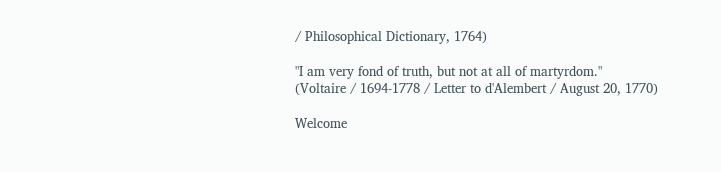/ Philosophical Dictionary, 1764)

"I am very fond of truth, but not at all of martyrdom."
(Voltaire / 1694-1778 / Letter to d'Alembert / August 20, 1770)

Welcome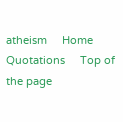atheism     Home Quotations     Top of the page